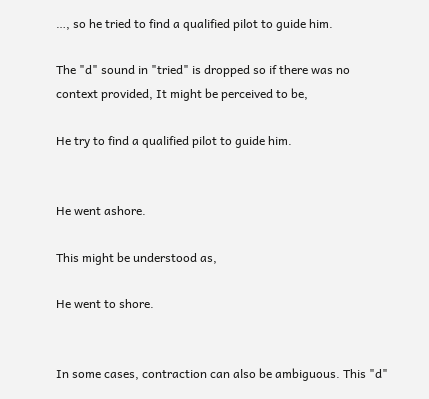…, so he tried to find a qualified pilot to guide him.

The "d" sound in "tried" is dropped so if there was no context provided, It might be perceived to be,

He try to find a qualified pilot to guide him.


He went ashore.

This might be understood as,

He went to shore.


In some cases, contraction can also be ambiguous. This "d"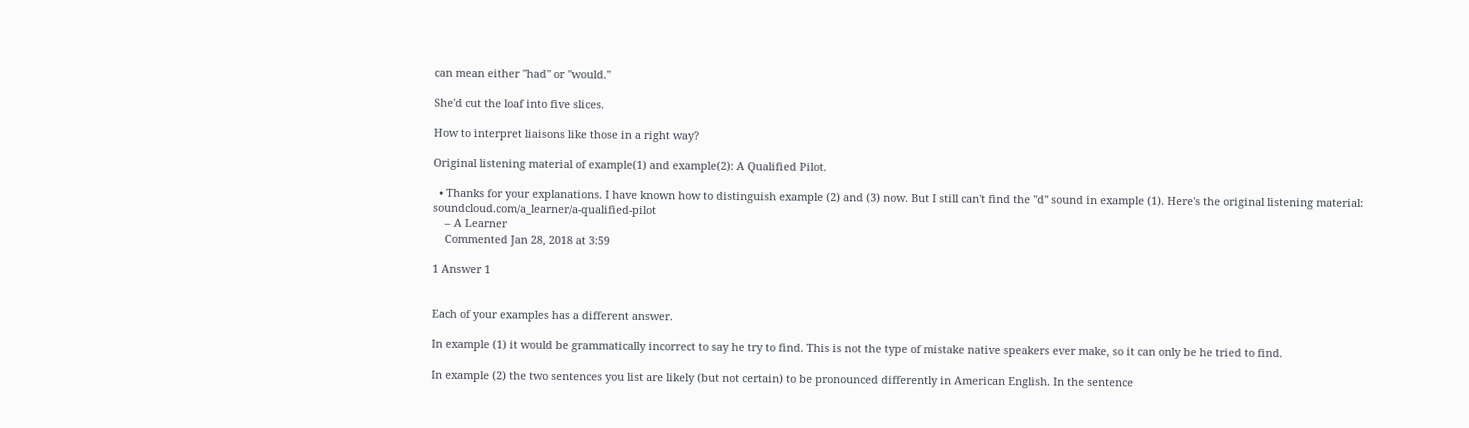can mean either "had" or "would."

She'd cut the loaf into five slices.

How to interpret liaisons like those in a right way?

Original listening material of example(1) and example(2): A Qualified Pilot.

  • Thanks for your explanations. I have known how to distinguish example (2) and (3) now. But I still can't find the "d" sound in example (1). Here's the original listening material: soundcloud.com/a_learner/a-qualified-pilot
    – A Learner
    Commented Jan 28, 2018 at 3:59

1 Answer 1


Each of your examples has a different answer.

In example (1) it would be grammatically incorrect to say he try to find. This is not the type of mistake native speakers ever make, so it can only be he tried to find.

In example (2) the two sentences you list are likely (but not certain) to be pronounced differently in American English. In the sentence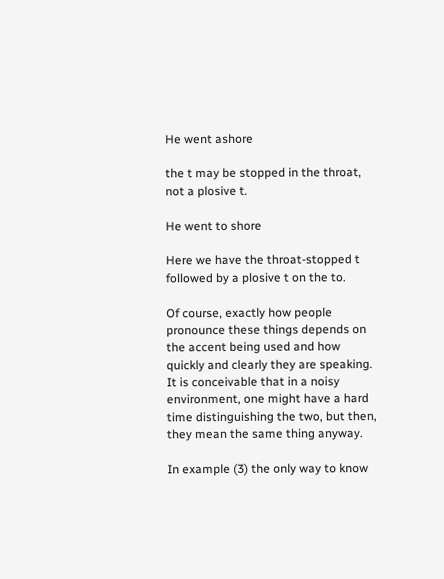He went ashore

the t may be stopped in the throat, not a plosive t.

He went to shore

Here we have the throat-stopped t followed by a plosive t on the to.

Of course, exactly how people pronounce these things depends on the accent being used and how quickly and clearly they are speaking. It is conceivable that in a noisy environment, one might have a hard time distinguishing the two, but then, they mean the same thing anyway.

In example (3) the only way to know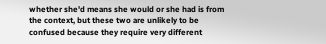whether she'd means she would or she had is from the context, but these two are unlikely to be confused because they require very different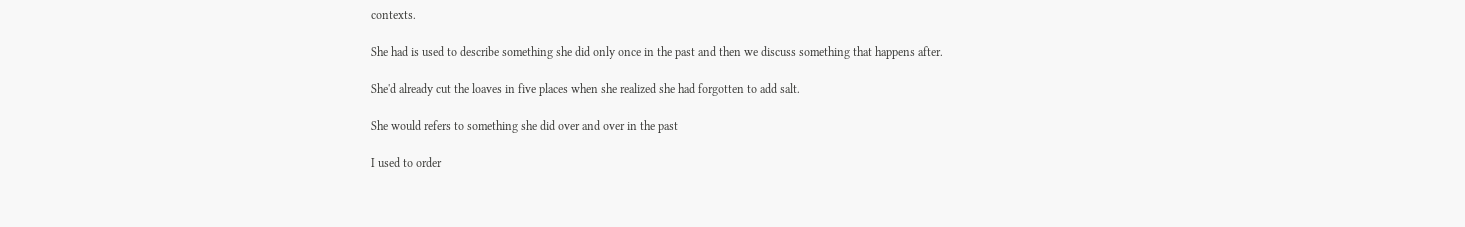contexts.

She had is used to describe something she did only once in the past and then we discuss something that happens after.

She'd already cut the loaves in five places when she realized she had forgotten to add salt.

She would refers to something she did over and over in the past

I used to order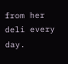from her deli every day.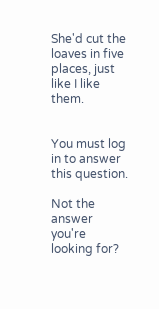She'd cut the loaves in five places, just like I like them.


You must log in to answer this question.

Not the answer you're looking for?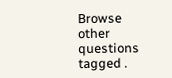Browse other questions tagged .